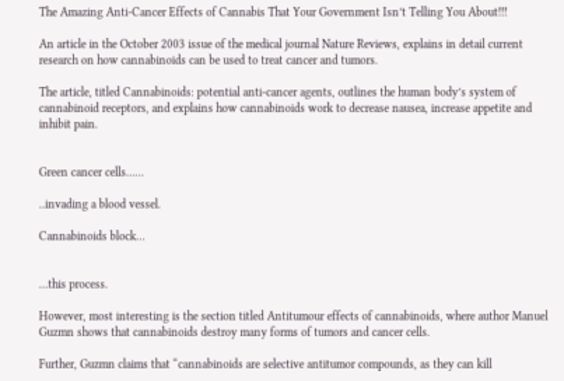The Amazing Anti-Cancer Effects of Cannabis That Your Government Isn’t Telling You About!!!

An article in the October 2003 issue of the medical journal Nature Reviews, explains in detail current research on how cannabinoids can be used to treat cancer and tumors.

The article, titled Cannabinoids: potential anti-cancer agents, outlines the human body’s system of cannabinoid receptors, and explains how cannabinoids work to decrease nausea, increase appetite and inhibit pain.


Green cancer cells……

..invading a blood vessel.

Cannabinoids block…


…this process.

However, most interesting is the section titled Antitumour effects of cannabinoids, where author Manuel Guzmn shows that cannabinoids destroy many forms of tumors and cancer cells.

Further, Guzmn claims that “cannabinoids are selective antitumor compounds, as they can kill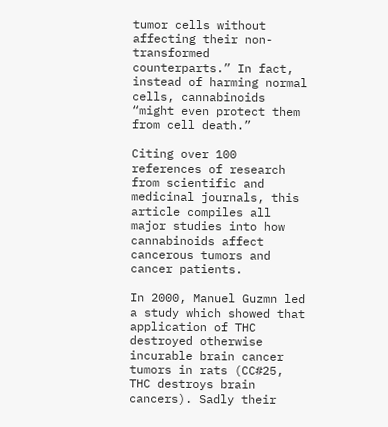tumor cells without affecting their non-transformed counterparts.” In fact, instead of harming normal cells, cannabinoids “might even protect them from cell death.”

Citing over 100 references of research from scientific and medicinal journals, this article compiles all major studies into how cannabinoids affect cancerous tumors and cancer patients.

In 2000, Manuel Guzmn led a study which showed that application of THC destroyed otherwise incurable brain cancer tumors in rats (CC#25, THC destroys brain cancers). Sadly their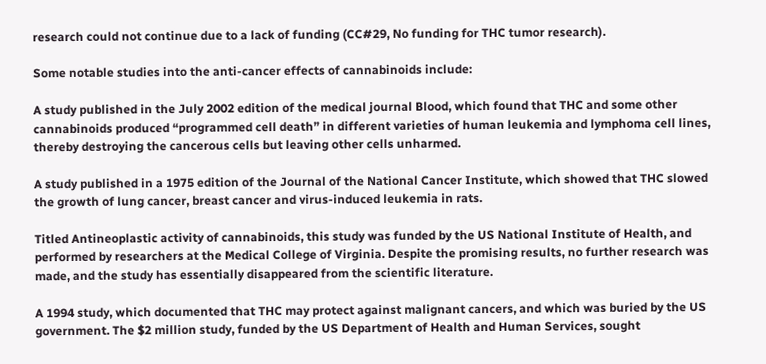research could not continue due to a lack of funding (CC#29, No funding for THC tumor research).

Some notable studies into the anti-cancer effects of cannabinoids include:

A study published in the July 2002 edition of the medical journal Blood, which found that THC and some other cannabinoids produced “programmed cell death” in different varieties of human leukemia and lymphoma cell lines, thereby destroying the cancerous cells but leaving other cells unharmed.

A study published in a 1975 edition of the Journal of the National Cancer Institute, which showed that THC slowed the growth of lung cancer, breast cancer and virus-induced leukemia in rats.

Titled Antineoplastic activity of cannabinoids, this study was funded by the US National Institute of Health, and performed by researchers at the Medical College of Virginia. Despite the promising results, no further research was made, and the study has essentially disappeared from the scientific literature.

A 1994 study, which documented that THC may protect against malignant cancers, and which was buried by the US government. The $2 million study, funded by the US Department of Health and Human Services, sought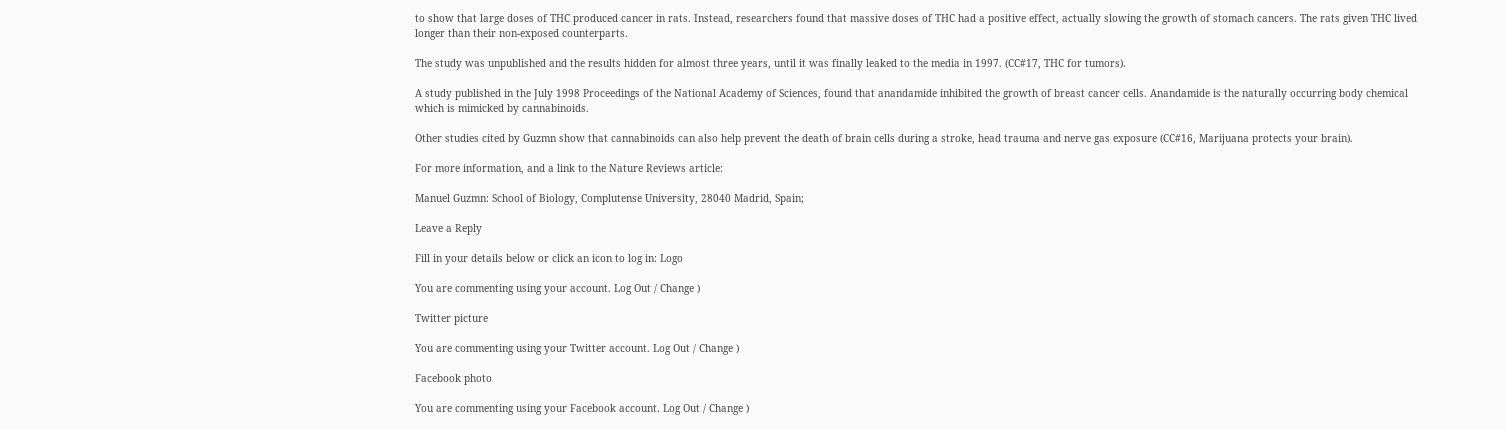to show that large doses of THC produced cancer in rats. Instead, researchers found that massive doses of THC had a positive effect, actually slowing the growth of stomach cancers. The rats given THC lived longer than their non-exposed counterparts.

The study was unpublished and the results hidden for almost three years, until it was finally leaked to the media in 1997. (CC#17, THC for tumors).

A study published in the July 1998 Proceedings of the National Academy of Sciences, found that anandamide inhibited the growth of breast cancer cells. Anandamide is the naturally occurring body chemical which is mimicked by cannabinoids.

Other studies cited by Guzmn show that cannabinoids can also help prevent the death of brain cells during a stroke, head trauma and nerve gas exposure (CC#16, Marijuana protects your brain).

For more information, and a link to the Nature Reviews article:

Manuel Guzmn: School of Biology, Complutense University, 28040 Madrid, Spain;

Leave a Reply

Fill in your details below or click an icon to log in: Logo

You are commenting using your account. Log Out / Change )

Twitter picture

You are commenting using your Twitter account. Log Out / Change )

Facebook photo

You are commenting using your Facebook account. Log Out / Change )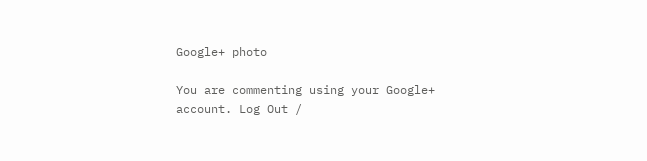Google+ photo

You are commenting using your Google+ account. Log Out /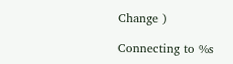Change )

Connecting to %s